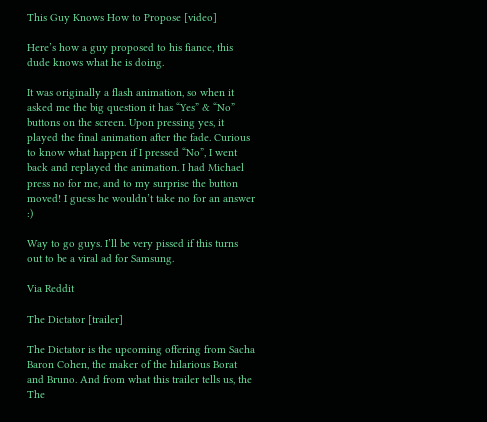This Guy Knows How to Propose [video]

Here’s how a guy proposed to his fiance, this dude knows what he is doing.

It was originally a flash animation, so when it asked me the big question it has “Yes” & “No” buttons on the screen. Upon pressing yes, it played the final animation after the fade. Curious to know what happen if I pressed “No”, I went back and replayed the animation. I had Michael press no for me, and to my surprise the button moved! I guess he wouldn’t take no for an answer :)

Way to go guys. I’ll be very pissed if this turns out to be a viral ad for Samsung.

Via Reddit

The Dictator [trailer]

The Dictator is the upcoming offering from Sacha Baron Cohen, the maker of the hilarious Borat and Bruno. And from what this trailer tells us, the The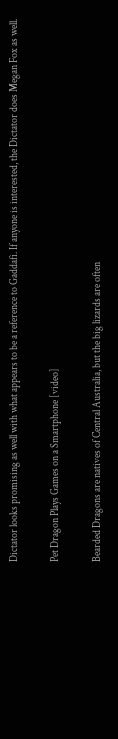Dictator looks promising as well with what appears to be a reference to Gaddafi. If anyone is interested, the Dictator does Megan Fox as well.

Pet Dragon Plays Games on a Smartphone [video]

Bearded Dragons are natives of Central Australia, but the big lizards are often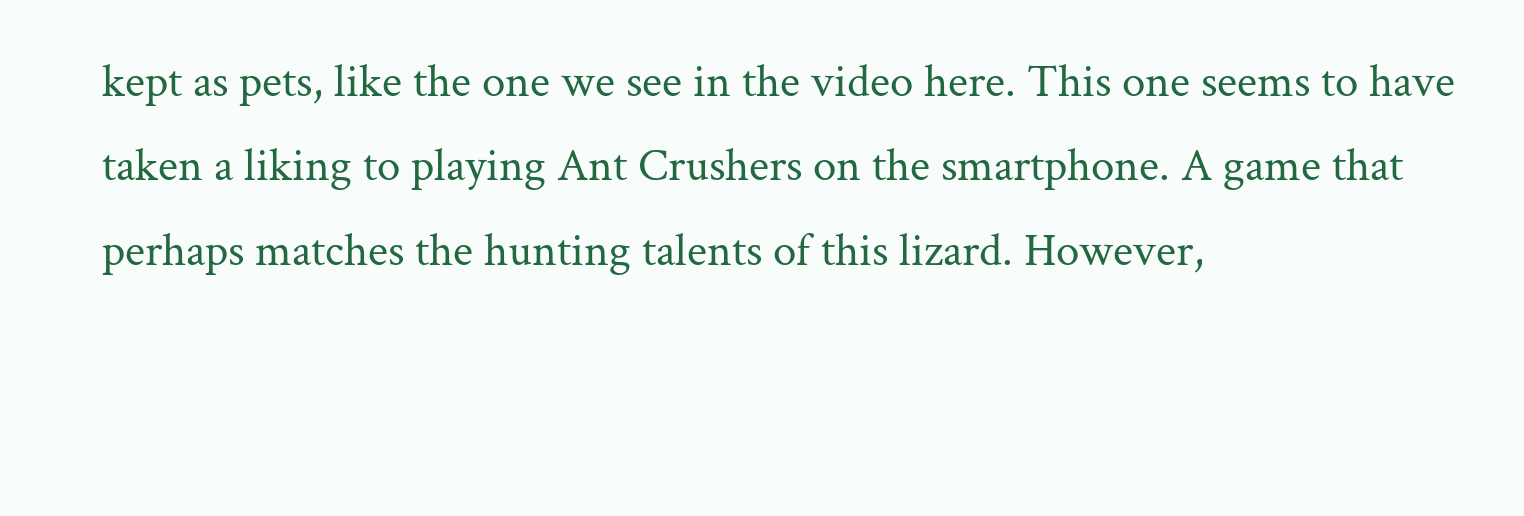kept as pets, like the one we see in the video here. This one seems to have taken a liking to playing Ant Crushers on the smartphone. A game that perhaps matches the hunting talents of this lizard. However,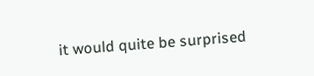it would quite be surprised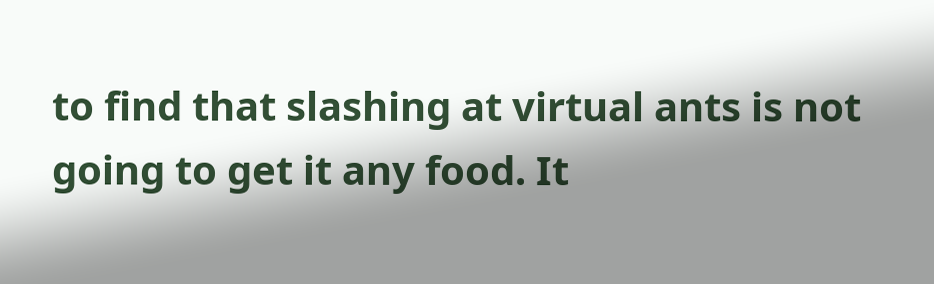to find that slashing at virtual ants is not going to get it any food. It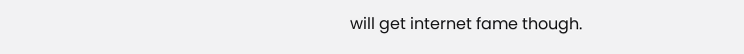will get internet fame though.